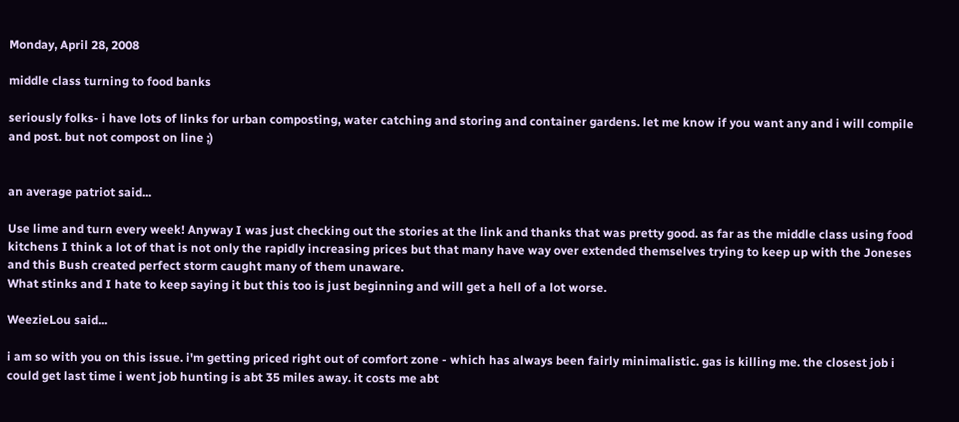Monday, April 28, 2008

middle class turning to food banks

seriously folks- i have lots of links for urban composting, water catching and storing and container gardens. let me know if you want any and i will compile and post. but not compost on line ;)


an average patriot said...

Use lime and turn every week! Anyway I was just checking out the stories at the link and thanks that was pretty good. as far as the middle class using food kitchens I think a lot of that is not only the rapidly increasing prices but that many have way over extended themselves trying to keep up with the Joneses and this Bush created perfect storm caught many of them unaware.
What stinks and I hate to keep saying it but this too is just beginning and will get a hell of a lot worse.

WeezieLou said...

i am so with you on this issue. i'm getting priced right out of comfort zone - which has always been fairly minimalistic. gas is killing me. the closest job i could get last time i went job hunting is abt 35 miles away. it costs me abt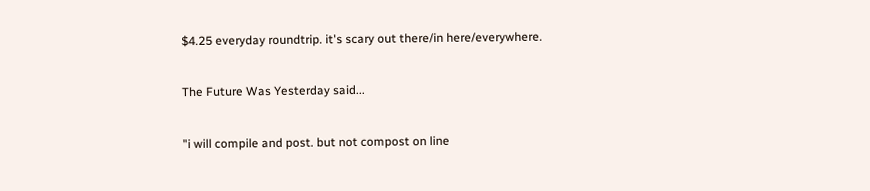$4.25 everyday roundtrip. it's scary out there/in here/everywhere.

The Future Was Yesterday said...

"i will compile and post. but not compost on line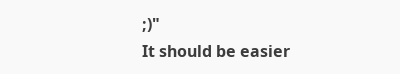;)"
It should be easier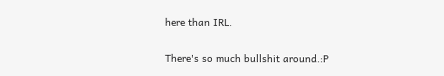here than IRL.

There's so much bullshit around.:P